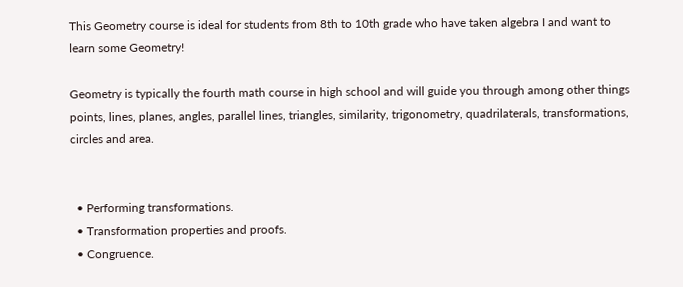This Geometry course is ideal for students from 8th to 10th grade who have taken algebra I and want to learn some Geometry!

Geometry is typically the fourth math course in high school and will guide you through among other things points, lines, planes, angles, parallel lines, triangles, similarity, trigonometry, quadrilaterals, transformations, circles and area.


  • Performing transformations.
  • Transformation properties and proofs.
  • Congruence.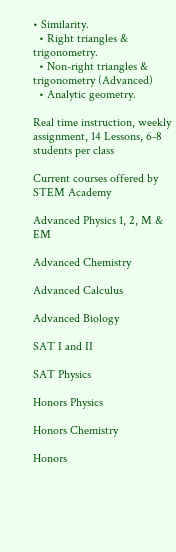• Similarity.
  • Right triangles & trigonometry.
  • Non-right triangles & trigonometry (Advanced)
  • Analytic geometry.

Real time instruction, weekly assignment, 14 Lessons, 6-8 students per class

Current courses offered by STEM Academy

Advanced Physics 1, 2, M & EM

Advanced Chemistry

Advanced Calculus

Advanced Biology

SAT I and II

SAT Physics

Honors Physics

Honors Chemistry

Honors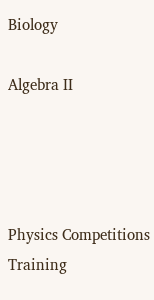Biology

Algebra II




Physics Competitions Training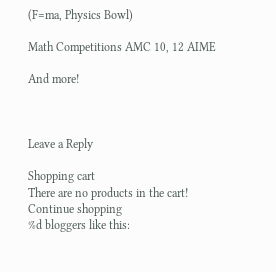(F=ma, Physics Bowl)

Math Competitions AMC 10, 12 AIME

And more!



Leave a Reply

Shopping cart
There are no products in the cart!
Continue shopping
%d bloggers like this: